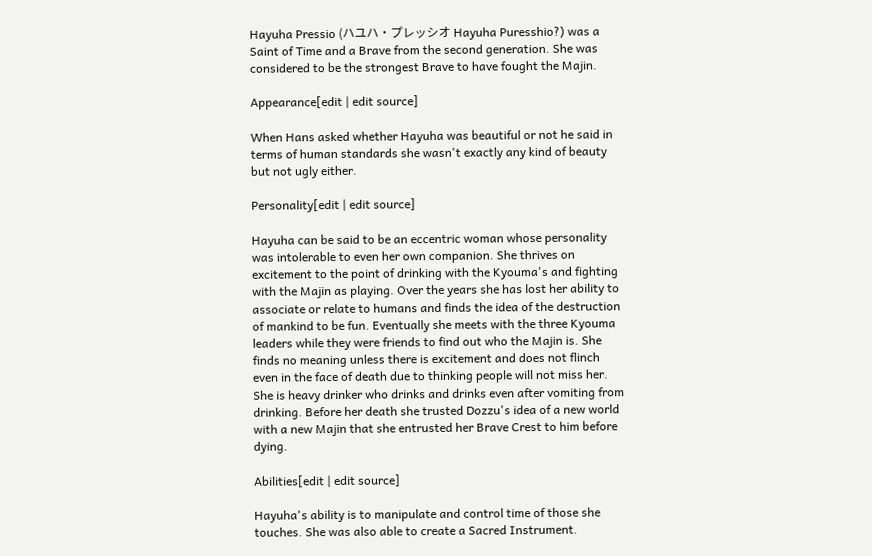Hayuha Pressio (ハユハ・プレッシオ Hayuha Puresshio?) was a Saint of Time and a Brave from the second generation. She was considered to be the strongest Brave to have fought the Majin.

Appearance[edit | edit source]

When Hans asked whether Hayuha was beautiful or not he said in terms of human standards she wasn't exactly any kind of beauty but not ugly either.

Personality[edit | edit source]

Hayuha can be said to be an eccentric woman whose personality was intolerable to even her own companion. She thrives on excitement to the point of drinking with the Kyouma's and fighting with the Majin as playing. Over the years she has lost her ability to associate or relate to humans and finds the idea of the destruction of mankind to be fun. Eventually she meets with the three Kyouma leaders while they were friends to find out who the Majin is. She finds no meaning unless there is excitement and does not flinch even in the face of death due to thinking people will not miss her. She is heavy drinker who drinks and drinks even after vomiting from drinking. Before her death she trusted Dozzu's idea of a new world with a new Majin that she entrusted her Brave Crest to him before dying.

Abilities[edit | edit source]

Hayuha's ability is to manipulate and control time of those she touches. She was also able to create a Sacred Instrument.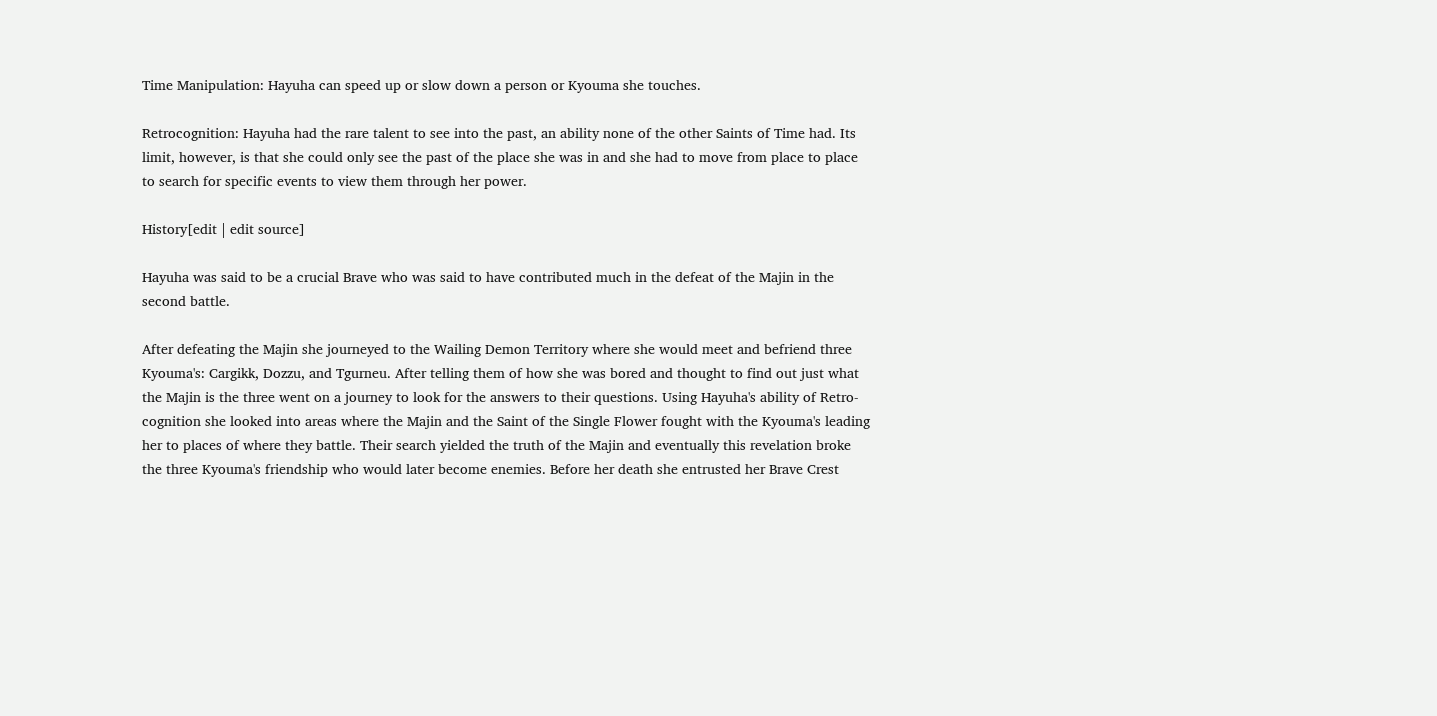Time Manipulation: Hayuha can speed up or slow down a person or Kyouma she touches.

Retrocognition: Hayuha had the rare talent to see into the past, an ability none of the other Saints of Time had. Its limit, however, is that she could only see the past of the place she was in and she had to move from place to place to search for specific events to view them through her power.

History[edit | edit source]

Hayuha was said to be a crucial Brave who was said to have contributed much in the defeat of the Majin in the second battle.

After defeating the Majin she journeyed to the Wailing Demon Territory where she would meet and befriend three Kyouma's: Cargikk, Dozzu, and Tgurneu. After telling them of how she was bored and thought to find out just what the Majin is the three went on a journey to look for the answers to their questions. Using Hayuha's ability of Retro-cognition she looked into areas where the Majin and the Saint of the Single Flower fought with the Kyouma's leading her to places of where they battle. Their search yielded the truth of the Majin and eventually this revelation broke the three Kyouma's friendship who would later become enemies. Before her death she entrusted her Brave Crest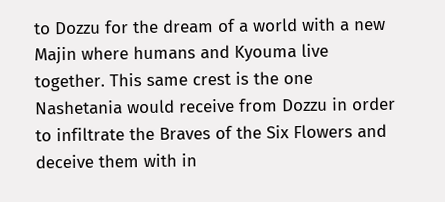to Dozzu for the dream of a world with a new Majin where humans and Kyouma live together. This same crest is the one Nashetania would receive from Dozzu in order to infiltrate the Braves of the Six Flowers and deceive them with in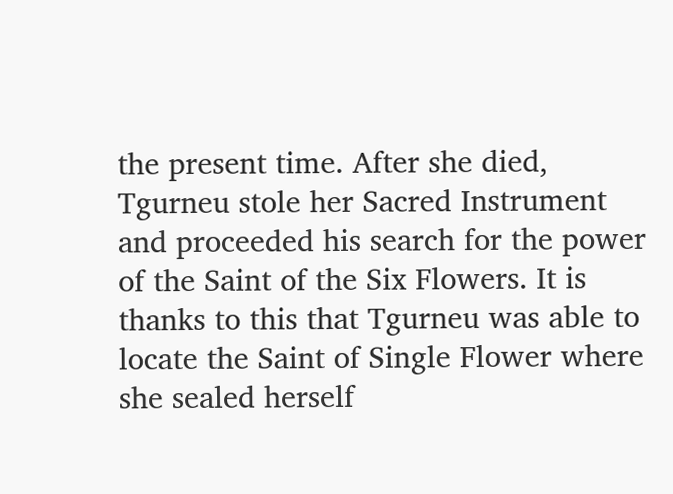the present time. After she died, Tgurneu stole her Sacred Instrument and proceeded his search for the power of the Saint of the Six Flowers. It is thanks to this that Tgurneu was able to locate the Saint of Single Flower where she sealed herself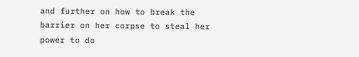and further on how to break the barrier on her corpse to steal her power to do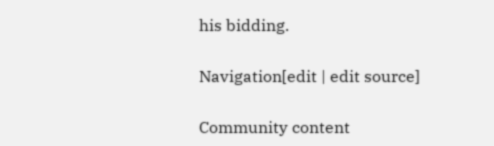his bidding.

Navigation[edit | edit source]

Community content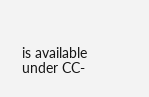is available under CC-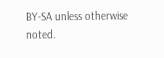BY-SA unless otherwise noted.